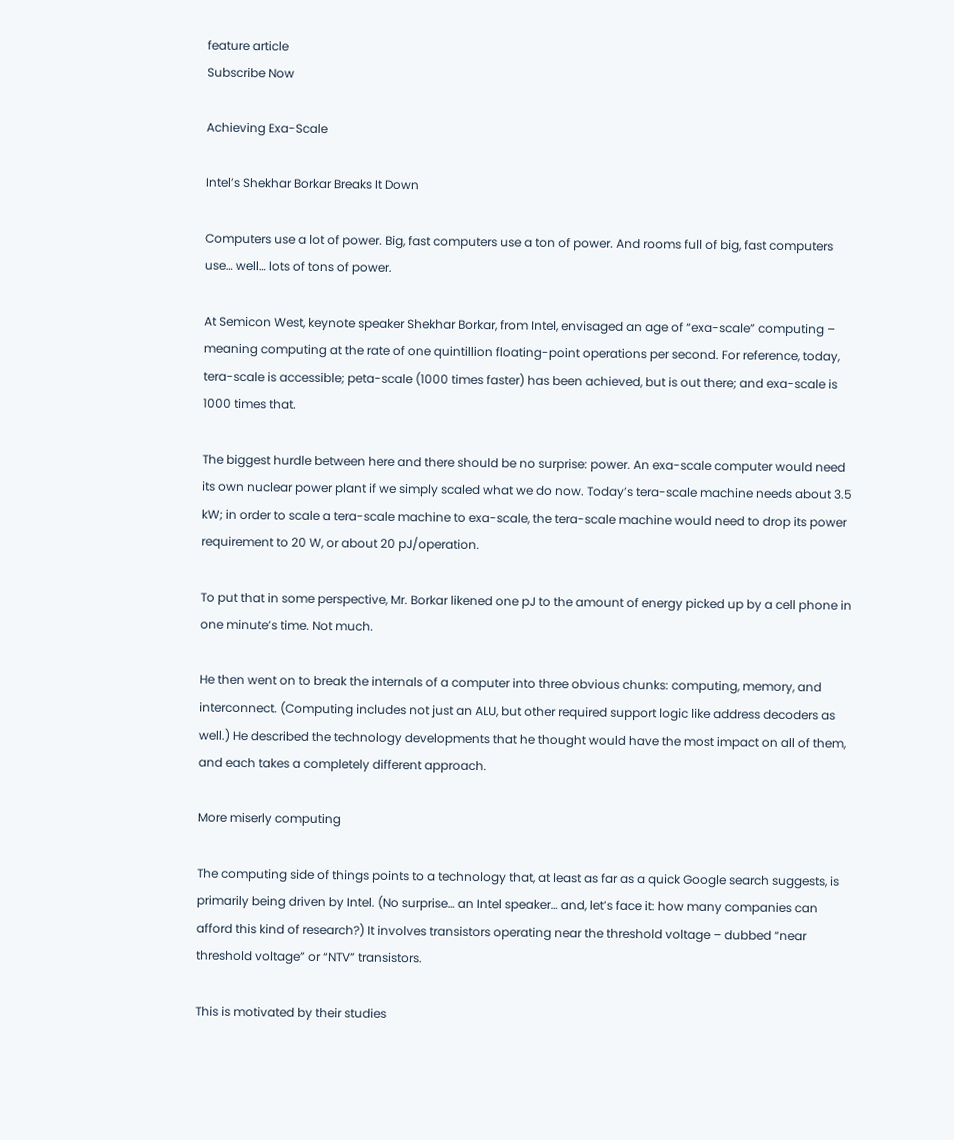feature article
Subscribe Now

Achieving Exa-Scale

Intel’s Shekhar Borkar Breaks It Down

Computers use a lot of power. Big, fast computers use a ton of power. And rooms full of big, fast computers use… well… lots of tons of power.

At Semicon West, keynote speaker Shekhar Borkar, from Intel, envisaged an age of “exa-scale” computing – meaning computing at the rate of one quintillion floating-point operations per second. For reference, today, tera-scale is accessible; peta-scale (1000 times faster) has been achieved, but is out there; and exa-scale is 1000 times that.

The biggest hurdle between here and there should be no surprise: power. An exa-scale computer would need its own nuclear power plant if we simply scaled what we do now. Today’s tera-scale machine needs about 3.5 kW; in order to scale a tera-scale machine to exa-scale, the tera-scale machine would need to drop its power requirement to 20 W, or about 20 pJ/operation.

To put that in some perspective, Mr. Borkar likened one pJ to the amount of energy picked up by a cell phone in one minute’s time. Not much.

He then went on to break the internals of a computer into three obvious chunks: computing, memory, and interconnect. (Computing includes not just an ALU, but other required support logic like address decoders as well.) He described the technology developments that he thought would have the most impact on all of them, and each takes a completely different approach.

More miserly computing

The computing side of things points to a technology that, at least as far as a quick Google search suggests, is primarily being driven by Intel. (No surprise… an Intel speaker… and, let’s face it: how many companies can afford this kind of research?) It involves transistors operating near the threshold voltage – dubbed “near threshold voltage” or “NTV” transistors.

This is motivated by their studies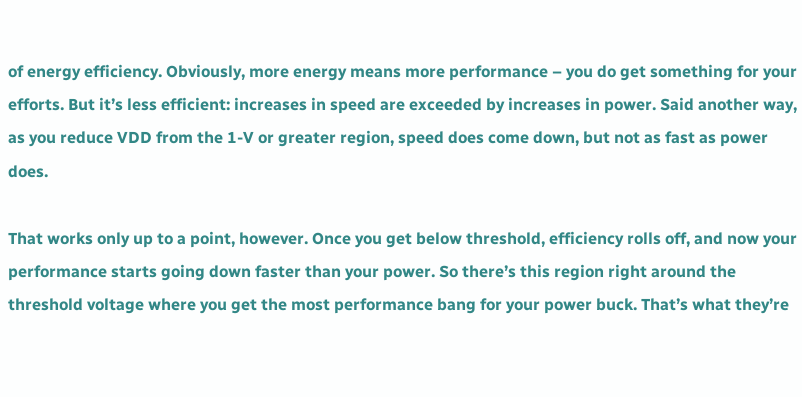of energy efficiency. Obviously, more energy means more performance – you do get something for your efforts. But it’s less efficient: increases in speed are exceeded by increases in power. Said another way, as you reduce VDD from the 1-V or greater region, speed does come down, but not as fast as power does.

That works only up to a point, however. Once you get below threshold, efficiency rolls off, and now your performance starts going down faster than your power. So there’s this region right around the threshold voltage where you get the most performance bang for your power buck. That’s what they’re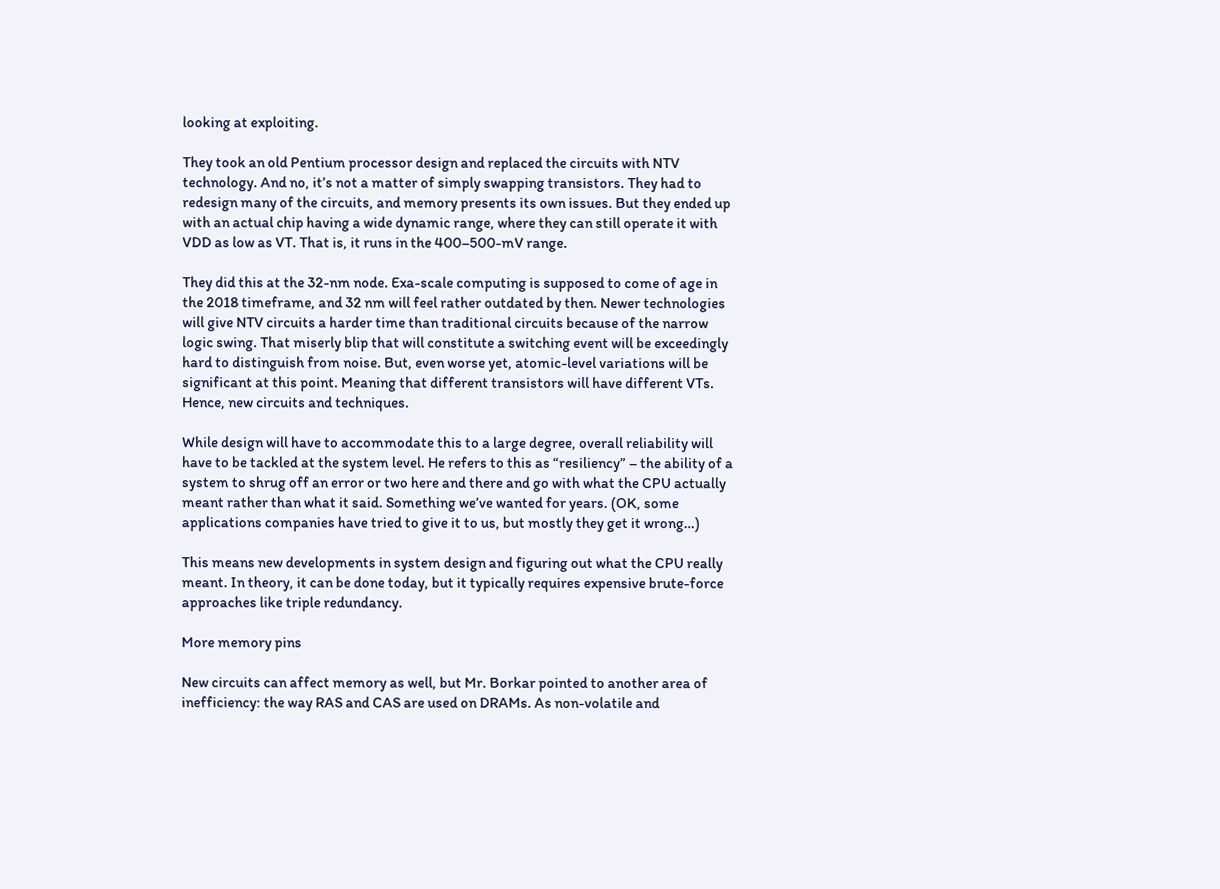looking at exploiting.

They took an old Pentium processor design and replaced the circuits with NTV technology. And no, it’s not a matter of simply swapping transistors. They had to redesign many of the circuits, and memory presents its own issues. But they ended up with an actual chip having a wide dynamic range, where they can still operate it with VDD as low as VT. That is, it runs in the 400–500-mV range.

They did this at the 32-nm node. Exa-scale computing is supposed to come of age in the 2018 timeframe, and 32 nm will feel rather outdated by then. Newer technologies will give NTV circuits a harder time than traditional circuits because of the narrow logic swing. That miserly blip that will constitute a switching event will be exceedingly hard to distinguish from noise. But, even worse yet, atomic-level variations will be significant at this point. Meaning that different transistors will have different VTs. Hence, new circuits and techniques.

While design will have to accommodate this to a large degree, overall reliability will have to be tackled at the system level. He refers to this as “resiliency” – the ability of a system to shrug off an error or two here and there and go with what the CPU actually meant rather than what it said. Something we’ve wanted for years. (OK, some applications companies have tried to give it to us, but mostly they get it wrong…)

This means new developments in system design and figuring out what the CPU really meant. In theory, it can be done today, but it typically requires expensive brute-force approaches like triple redundancy.

More memory pins

New circuits can affect memory as well, but Mr. Borkar pointed to another area of inefficiency: the way RAS and CAS are used on DRAMs. As non-volatile and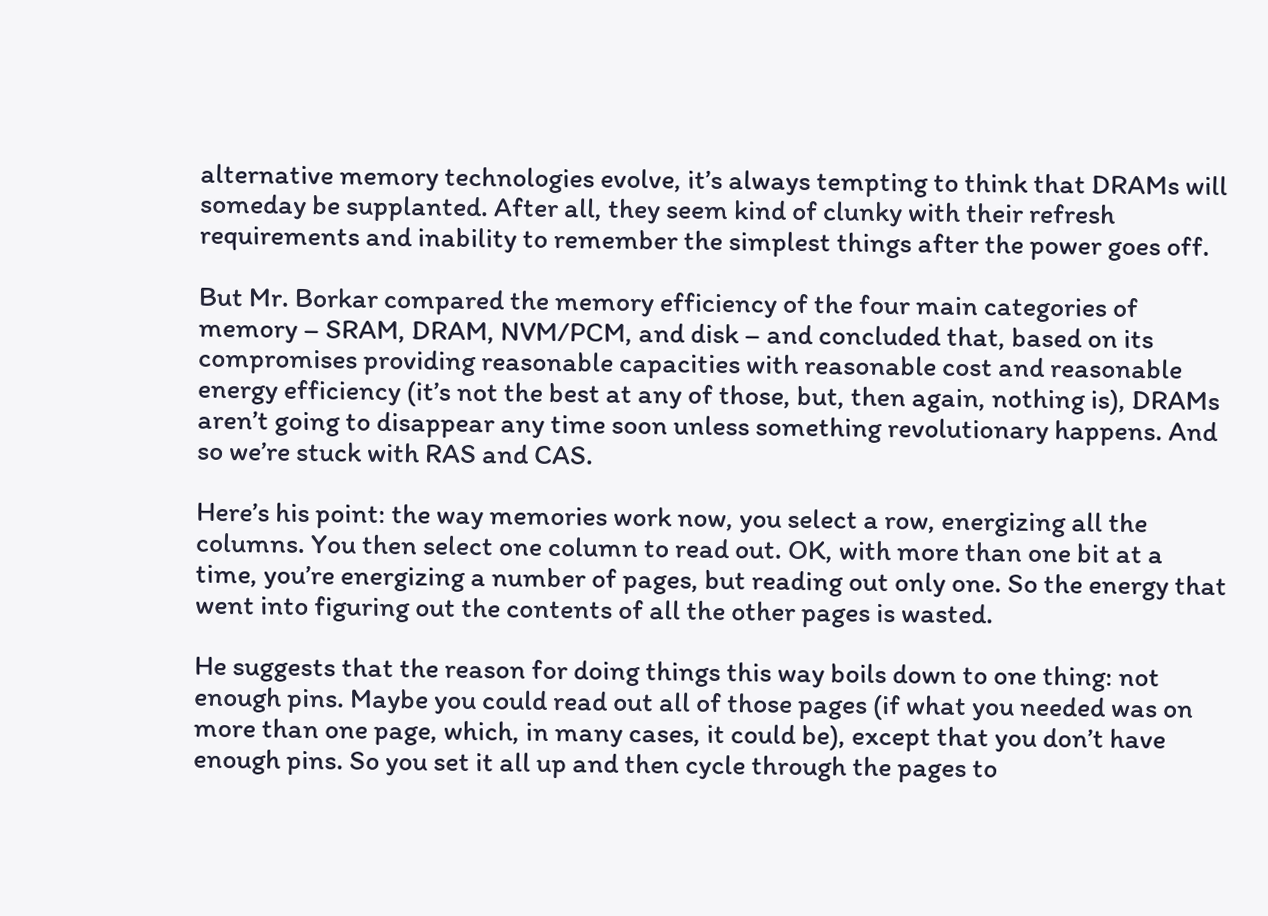alternative memory technologies evolve, it’s always tempting to think that DRAMs will someday be supplanted. After all, they seem kind of clunky with their refresh requirements and inability to remember the simplest things after the power goes off.

But Mr. Borkar compared the memory efficiency of the four main categories of memory – SRAM, DRAM, NVM/PCM, and disk – and concluded that, based on its compromises providing reasonable capacities with reasonable cost and reasonable energy efficiency (it’s not the best at any of those, but, then again, nothing is), DRAMs aren’t going to disappear any time soon unless something revolutionary happens. And so we’re stuck with RAS and CAS.

Here’s his point: the way memories work now, you select a row, energizing all the columns. You then select one column to read out. OK, with more than one bit at a time, you’re energizing a number of pages, but reading out only one. So the energy that went into figuring out the contents of all the other pages is wasted.

He suggests that the reason for doing things this way boils down to one thing: not enough pins. Maybe you could read out all of those pages (if what you needed was on more than one page, which, in many cases, it could be), except that you don’t have enough pins. So you set it all up and then cycle through the pages to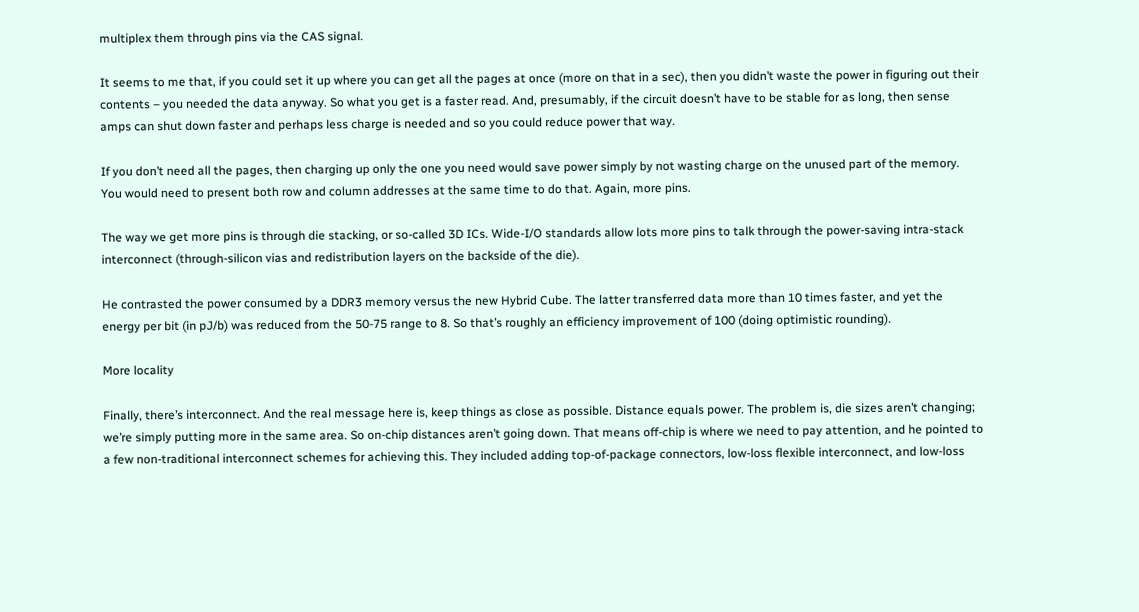multiplex them through pins via the CAS signal.

It seems to me that, if you could set it up where you can get all the pages at once (more on that in a sec), then you didn’t waste the power in figuring out their contents – you needed the data anyway. So what you get is a faster read. And, presumably, if the circuit doesn’t have to be stable for as long, then sense amps can shut down faster and perhaps less charge is needed and so you could reduce power that way.

If you don’t need all the pages, then charging up only the one you need would save power simply by not wasting charge on the unused part of the memory. You would need to present both row and column addresses at the same time to do that. Again, more pins.

The way we get more pins is through die stacking, or so-called 3D ICs. Wide-I/O standards allow lots more pins to talk through the power-saving intra-stack interconnect (through-silicon vias and redistribution layers on the backside of the die).

He contrasted the power consumed by a DDR3 memory versus the new Hybrid Cube. The latter transferred data more than 10 times faster, and yet the energy per bit (in pJ/b) was reduced from the 50-75 range to 8. So that’s roughly an efficiency improvement of 100 (doing optimistic rounding).

More locality

Finally, there’s interconnect. And the real message here is, keep things as close as possible. Distance equals power. The problem is, die sizes aren’t changing; we’re simply putting more in the same area. So on-chip distances aren’t going down. That means off-chip is where we need to pay attention, and he pointed to a few non-traditional interconnect schemes for achieving this. They included adding top-of-package connectors, low-loss flexible interconnect, and low-loss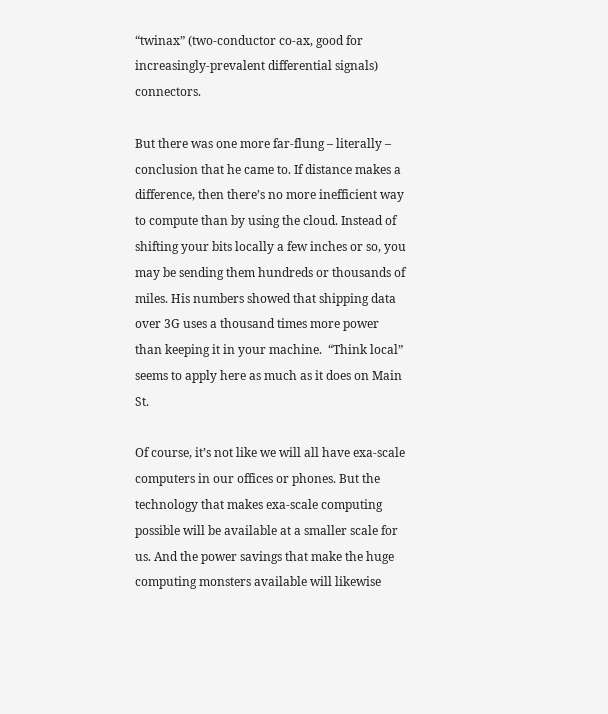“twinax” (two-conductor co-ax, good for increasingly-prevalent differential signals) connectors.

But there was one more far-flung – literally – conclusion that he came to. If distance makes a difference, then there’s no more inefficient way to compute than by using the cloud. Instead of shifting your bits locally a few inches or so, you may be sending them hundreds or thousands of miles. His numbers showed that shipping data over 3G uses a thousand times more power than keeping it in your machine.  “Think local” seems to apply here as much as it does on Main St.

Of course, it’s not like we will all have exa-scale computers in our offices or phones. But the technology that makes exa-scale computing possible will be available at a smaller scale for us. And the power savings that make the huge computing monsters available will likewise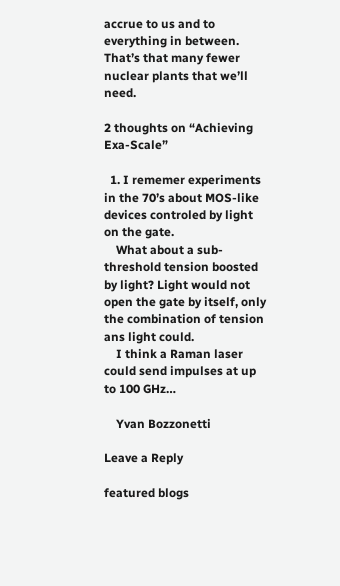accrue to us and to everything in between. That’s that many fewer nuclear plants that we’ll need.

2 thoughts on “Achieving Exa-Scale”

  1. I rememer experiments in the 70’s about MOS-like devices controled by light on the gate.
    What about a sub-threshold tension boosted by light? Light would not open the gate by itself, only the combination of tension ans light could.
    I think a Raman laser could send impulses at up to 100 GHz…

    Yvan Bozzonetti

Leave a Reply

featured blogs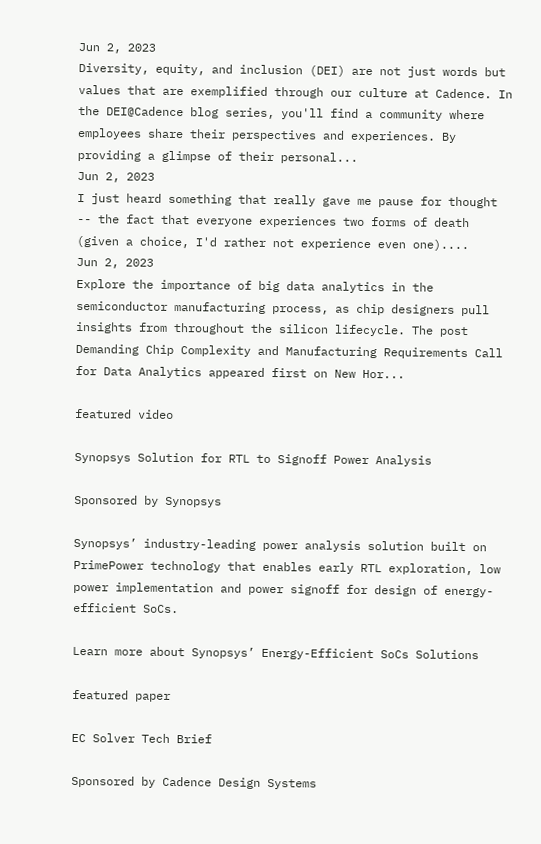Jun 2, 2023
Diversity, equity, and inclusion (DEI) are not just words but values that are exemplified through our culture at Cadence. In the DEI@Cadence blog series, you'll find a community where employees share their perspectives and experiences. By providing a glimpse of their personal...
Jun 2, 2023
I just heard something that really gave me pause for thought -- the fact that everyone experiences two forms of death (given a choice, I'd rather not experience even one)....
Jun 2, 2023
Explore the importance of big data analytics in the semiconductor manufacturing process, as chip designers pull insights from throughout the silicon lifecycle. The post Demanding Chip Complexity and Manufacturing Requirements Call for Data Analytics appeared first on New Hor...

featured video

Synopsys Solution for RTL to Signoff Power Analysis

Sponsored by Synopsys

Synopsys’ industry-leading power analysis solution built on PrimePower technology that enables early RTL exploration, low power implementation and power signoff for design of energy-efficient SoCs.

Learn more about Synopsys’ Energy-Efficient SoCs Solutions

featured paper

EC Solver Tech Brief

Sponsored by Cadence Design Systems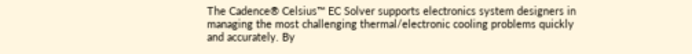The Cadence® Celsius™ EC Solver supports electronics system designers in managing the most challenging thermal/electronic cooling problems quickly and accurately. By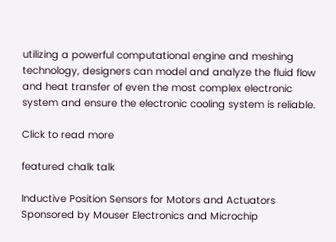utilizing a powerful computational engine and meshing technology, designers can model and analyze the fluid flow and heat transfer of even the most complex electronic system and ensure the electronic cooling system is reliable.

Click to read more

featured chalk talk

Inductive Position Sensors for Motors and Actuators
Sponsored by Mouser Electronics and Microchip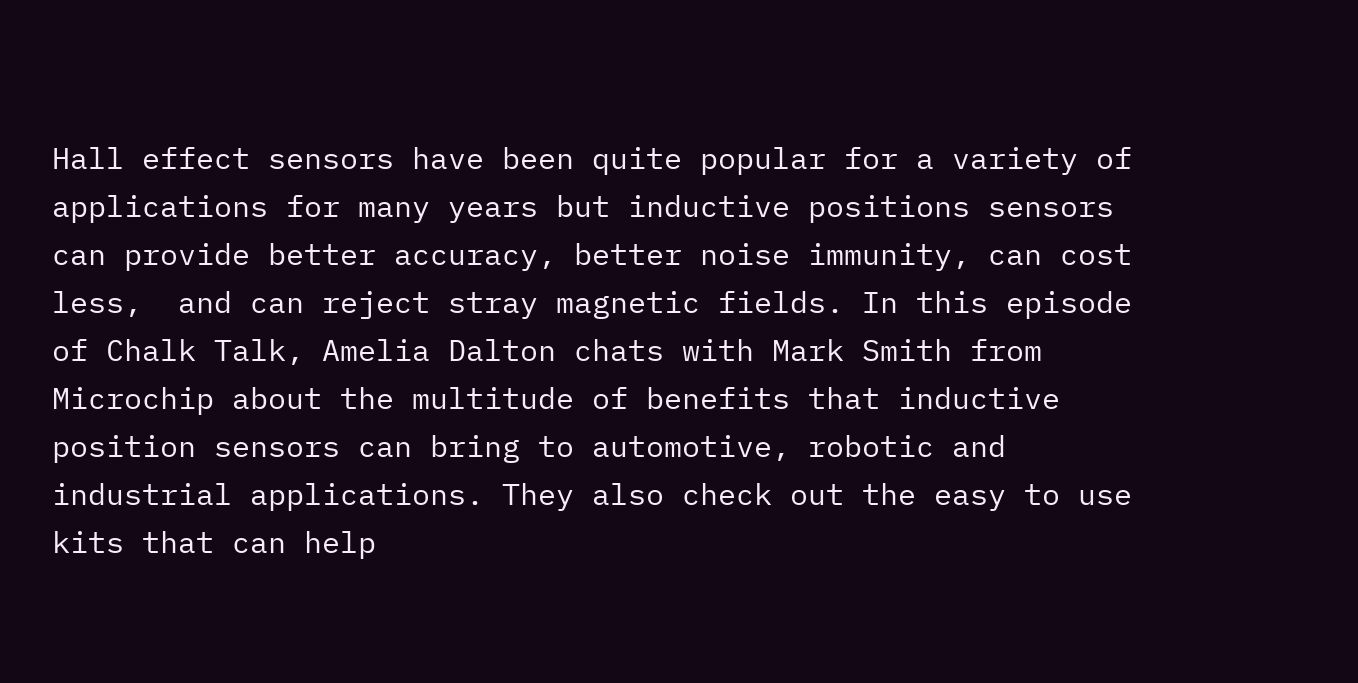Hall effect sensors have been quite popular for a variety of applications for many years but inductive positions sensors can provide better accuracy, better noise immunity, can cost less,  and can reject stray magnetic fields. In this episode of Chalk Talk, Amelia Dalton chats with Mark Smith from Microchip about the multitude of benefits that inductive position sensors can bring to automotive, robotic and industrial applications. They also check out the easy to use kits that can help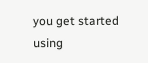you get started using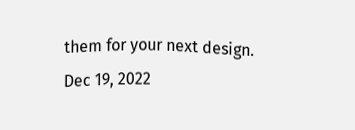them for your next design.
Dec 19, 2022